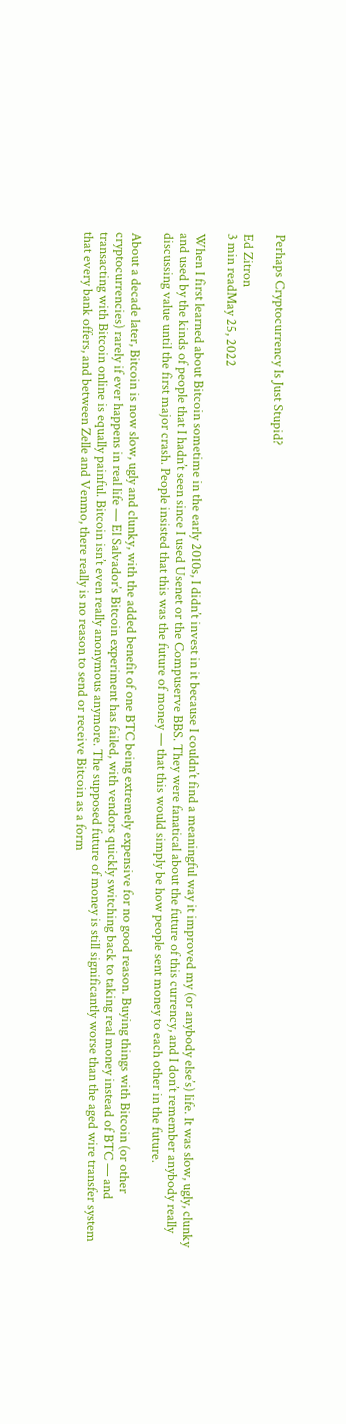Perhaps Cryptocurrency Is Just Stupid?

Ed Zitron
3 min readMay 25, 2022

When I first learned about Bitcoin sometime in the early 2010s, I didn’t invest in it because I couldn’t find a meaningful way it improved my (or anybody else’s) life. It was slow, ugly, clunky and used by the kinds of people that I hadn’t seen since I used Usenet or the Compuserve BBS. They were fanatical about the future of this currency, and I don’t remember anybody really discussing value until the first major crash. People insisted that this was the future of money — that this would simply be how people sent money to each other in the future.

About a decade later, Bitcoin is now slow, ugly and clunky, with the added benefit of one BTC being extremely expensive for no good reason. Buying things with Bitcoin (or other cryptocurrencies) rarely if ever happens in real life — El Salvador’s Bitcoin experiment has failed, with vendors quickly switching back to taking real money instead of BTC — and transacting with Bitcoin online is equally painful. Bitcoin isn’t even really anonymous anymore. The supposed future of money is still significantly worse than the aged wire transfer system that every bank offers, and between Zelle and Venmo, there really is no reason to send or receive Bitcoin as a form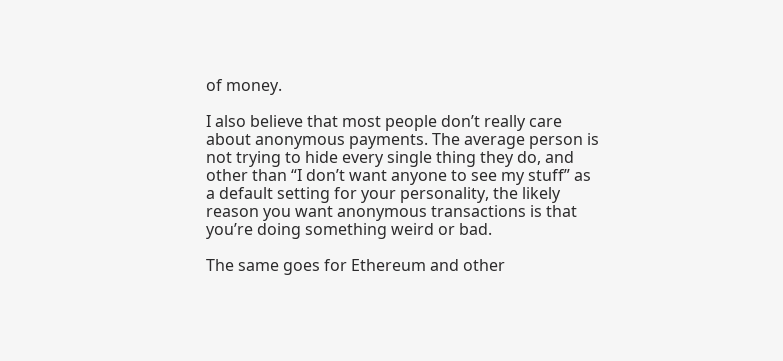of money.

I also believe that most people don’t really care about anonymous payments. The average person is not trying to hide every single thing they do, and other than “I don’t want anyone to see my stuff” as a default setting for your personality, the likely reason you want anonymous transactions is that you’re doing something weird or bad.

The same goes for Ethereum and other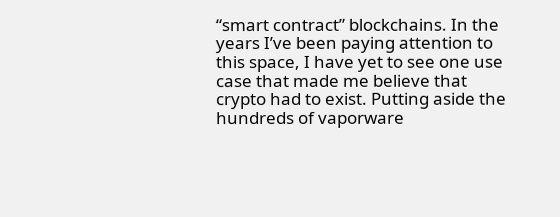“smart contract” blockchains. In the years I’ve been paying attention to this space, I have yet to see one use case that made me believe that crypto had to exist. Putting aside the hundreds of vaporware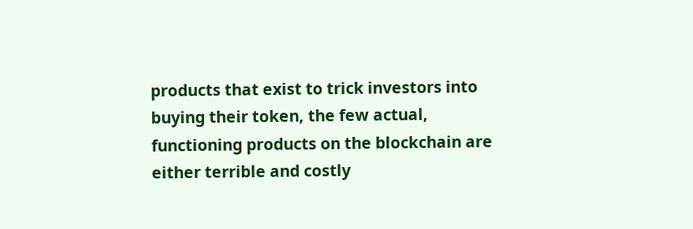products that exist to trick investors into buying their token, the few actual, functioning products on the blockchain are either terrible and costly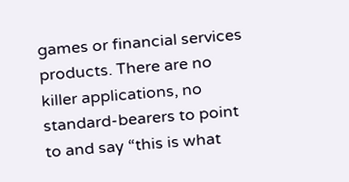games or financial services products. There are no killer applications, no standard-bearers to point to and say “this is what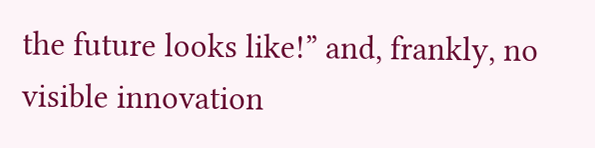the future looks like!” and, frankly, no visible innovation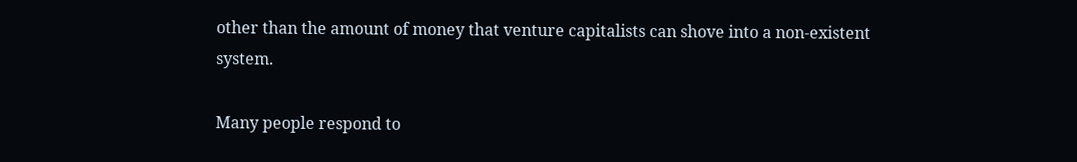other than the amount of money that venture capitalists can shove into a non-existent system.

Many people respond to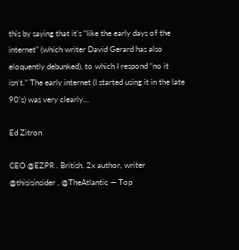this by saying that it’s “like the early days of the internet” (which writer David Gerard has also eloquently debunked), to which I respond “no it isn’t.” The early internet (I started using it in the late 90’s) was very clearly…

Ed Zitron

CEO @EZPR . British. 2x author, writer @thisisinsider , @TheAtlantic — Top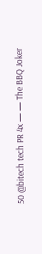50 @bitech tech PR 4x — — The BBQ Joker